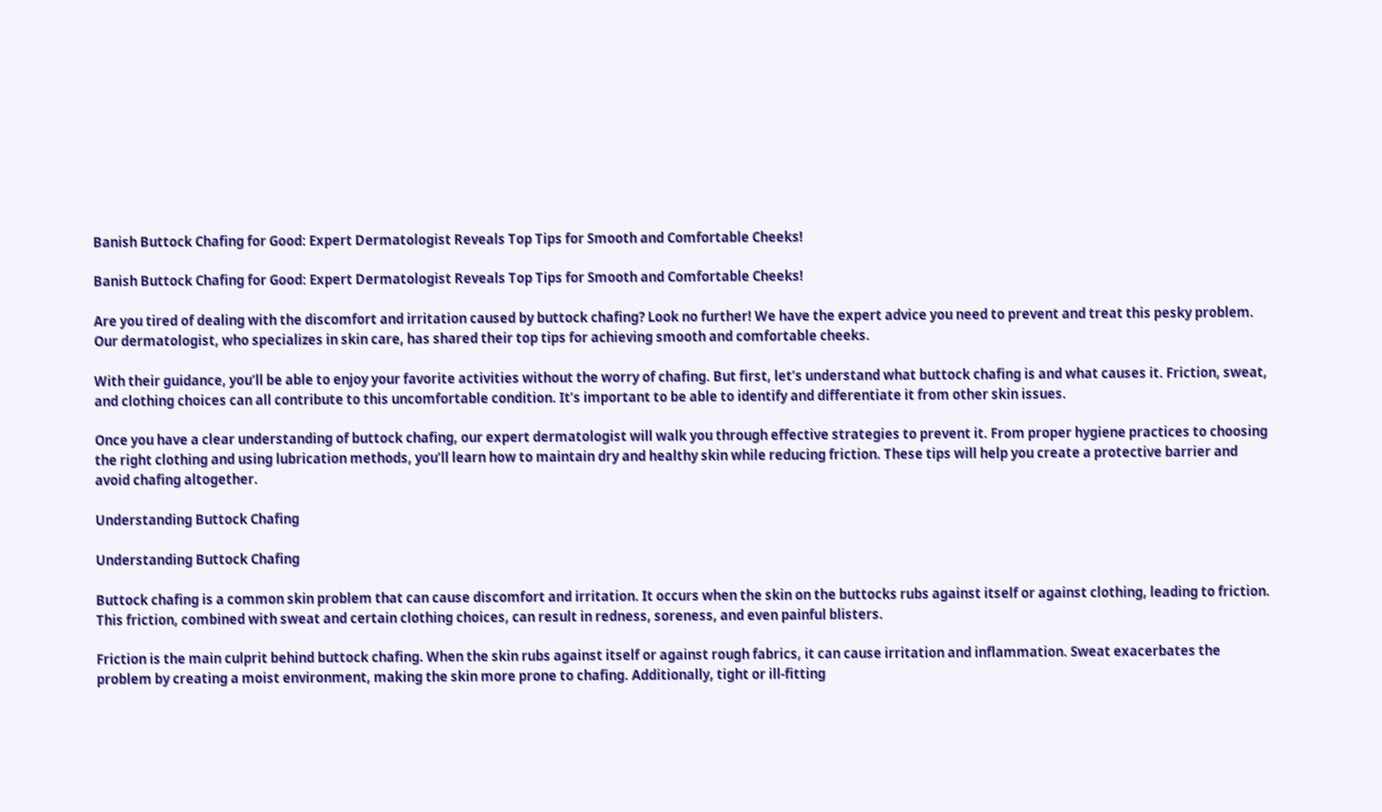Banish Buttock Chafing for Good: Expert Dermatologist Reveals Top Tips for Smooth and Comfortable Cheeks!

Banish Buttock Chafing for Good: Expert Dermatologist Reveals Top Tips for Smooth and Comfortable Cheeks!

Are you tired of dealing with the discomfort and irritation caused by buttock chafing? Look no further! We have the expert advice you need to prevent and treat this pesky problem. Our dermatologist, who specializes in skin care, has shared their top tips for achieving smooth and comfortable cheeks.

With their guidance, you’ll be able to enjoy your favorite activities without the worry of chafing. But first, let’s understand what buttock chafing is and what causes it. Friction, sweat, and clothing choices can all contribute to this uncomfortable condition. It’s important to be able to identify and differentiate it from other skin issues.

Once you have a clear understanding of buttock chafing, our expert dermatologist will walk you through effective strategies to prevent it. From proper hygiene practices to choosing the right clothing and using lubrication methods, you’ll learn how to maintain dry and healthy skin while reducing friction. These tips will help you create a protective barrier and avoid chafing altogether.

Understanding Buttock Chafing

Understanding Buttock Chafing

Buttock chafing is a common skin problem that can cause discomfort and irritation. It occurs when the skin on the buttocks rubs against itself or against clothing, leading to friction. This friction, combined with sweat and certain clothing choices, can result in redness, soreness, and even painful blisters.

Friction is the main culprit behind buttock chafing. When the skin rubs against itself or against rough fabrics, it can cause irritation and inflammation. Sweat exacerbates the problem by creating a moist environment, making the skin more prone to chafing. Additionally, tight or ill-fitting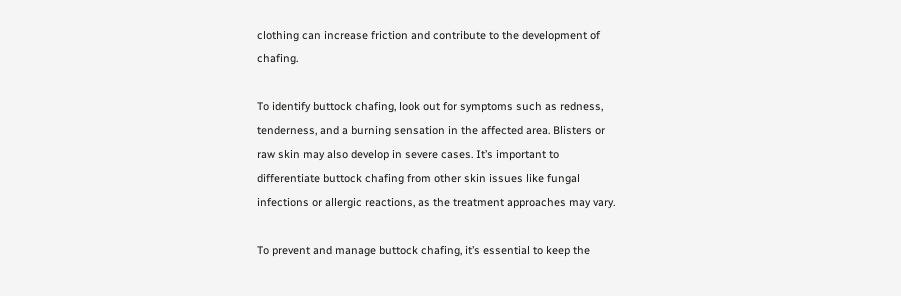clothing can increase friction and contribute to the development of chafing.

To identify buttock chafing, look out for symptoms such as redness, tenderness, and a burning sensation in the affected area. Blisters or raw skin may also develop in severe cases. It’s important to differentiate buttock chafing from other skin issues like fungal infections or allergic reactions, as the treatment approaches may vary.

To prevent and manage buttock chafing, it’s essential to keep the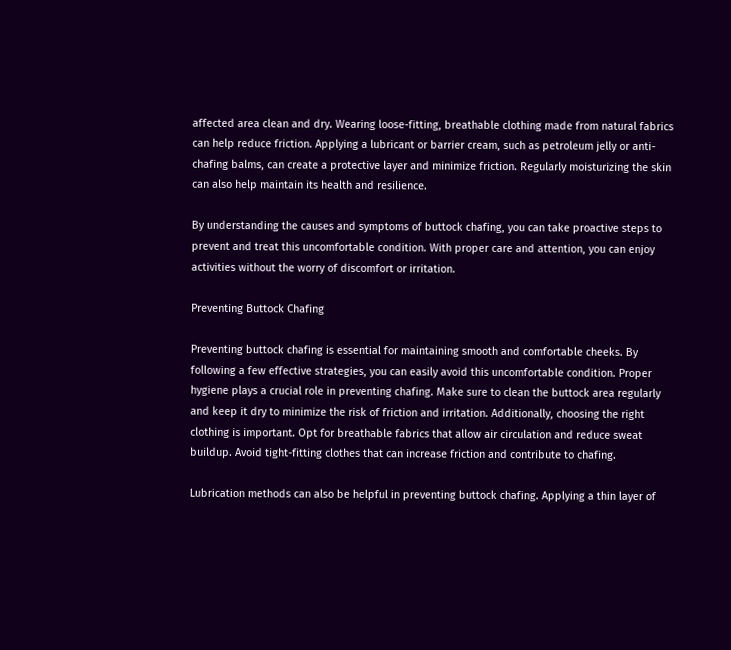affected area clean and dry. Wearing loose-fitting, breathable clothing made from natural fabrics can help reduce friction. Applying a lubricant or barrier cream, such as petroleum jelly or anti-chafing balms, can create a protective layer and minimize friction. Regularly moisturizing the skin can also help maintain its health and resilience.

By understanding the causes and symptoms of buttock chafing, you can take proactive steps to prevent and treat this uncomfortable condition. With proper care and attention, you can enjoy activities without the worry of discomfort or irritation.

Preventing Buttock Chafing

Preventing buttock chafing is essential for maintaining smooth and comfortable cheeks. By following a few effective strategies, you can easily avoid this uncomfortable condition. Proper hygiene plays a crucial role in preventing chafing. Make sure to clean the buttock area regularly and keep it dry to minimize the risk of friction and irritation. Additionally, choosing the right clothing is important. Opt for breathable fabrics that allow air circulation and reduce sweat buildup. Avoid tight-fitting clothes that can increase friction and contribute to chafing.

Lubrication methods can also be helpful in preventing buttock chafing. Applying a thin layer of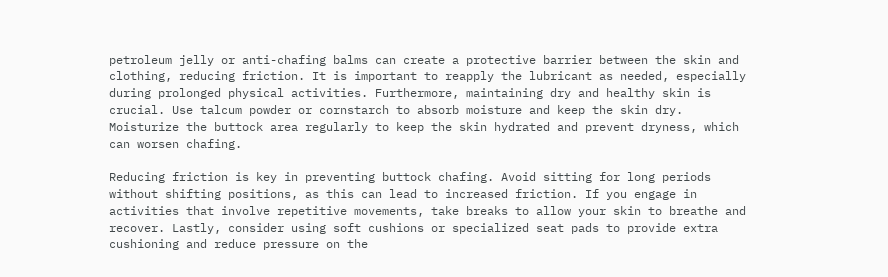petroleum jelly or anti-chafing balms can create a protective barrier between the skin and clothing, reducing friction. It is important to reapply the lubricant as needed, especially during prolonged physical activities. Furthermore, maintaining dry and healthy skin is crucial. Use talcum powder or cornstarch to absorb moisture and keep the skin dry. Moisturize the buttock area regularly to keep the skin hydrated and prevent dryness, which can worsen chafing.

Reducing friction is key in preventing buttock chafing. Avoid sitting for long periods without shifting positions, as this can lead to increased friction. If you engage in activities that involve repetitive movements, take breaks to allow your skin to breathe and recover. Lastly, consider using soft cushions or specialized seat pads to provide extra cushioning and reduce pressure on the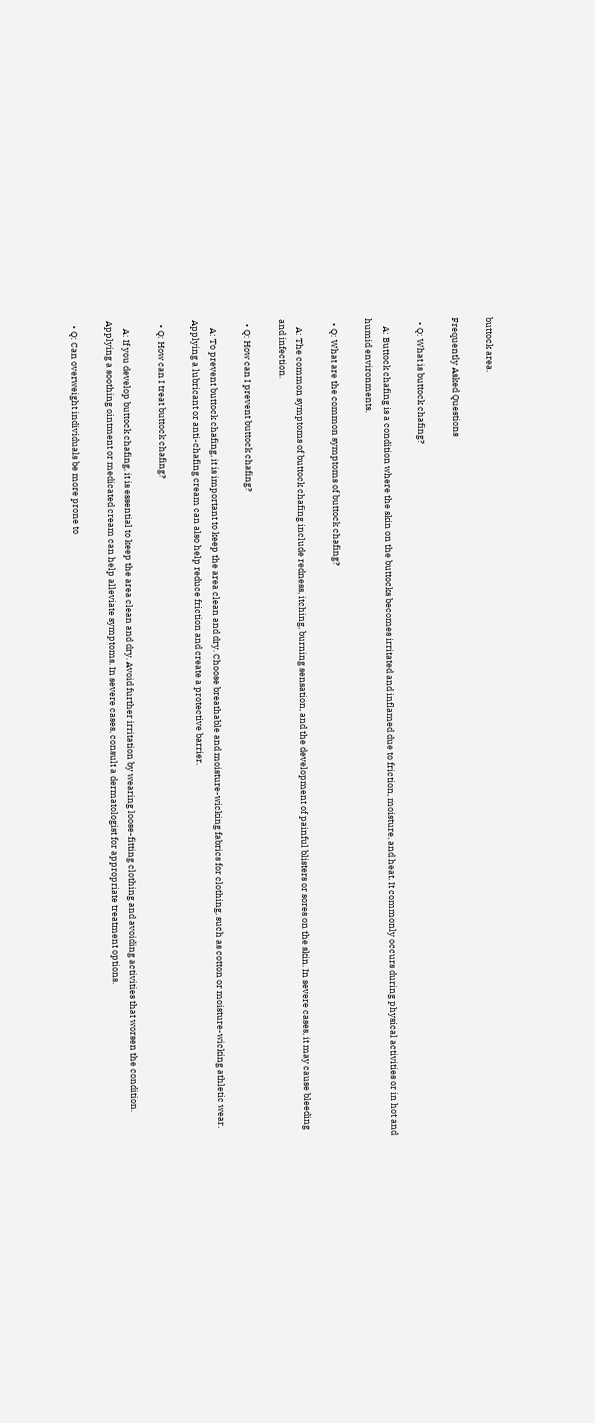buttock area.

Frequently Asked Questions

  • Q: What is buttock chafing?

    A: Buttock chafing is a condition where the skin on the buttocks becomes irritated and inflamed due to friction, moisture, and heat. It commonly occurs during physical activities or in hot and humid environments.

  • Q: What are the common symptoms of buttock chafing?

    A: The common symptoms of buttock chafing include redness, itching, burning sensation, and the development of painful blisters or sores on the skin. In severe cases, it may cause bleeding and infection.

  • Q: How can I prevent buttock chafing?

    A: To prevent buttock chafing, it is important to keep the area clean and dry. Choose breathable and moisture-wicking fabrics for clothing, such as cotton or moisture-wicking athletic wear. Applying a lubricant or anti-chafing cream can also help reduce friction and create a protective barrier.

  • Q: How can I treat buttock chafing?

    A: If you develop buttock chafing, it is essential to keep the area clean and dry. Avoid further irritation by wearing loose-fitting clothing and avoiding activities that worsen the condition. Applying a soothing ointment or medicated cream can help alleviate symptoms. In severe cases, consult a dermatologist for appropriate treatment options.

  • Q: Can overweight individuals be more prone to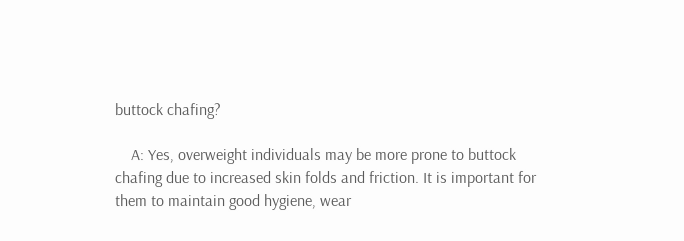buttock chafing?

    A: Yes, overweight individuals may be more prone to buttock chafing due to increased skin folds and friction. It is important for them to maintain good hygiene, wear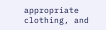appropriate clothing, and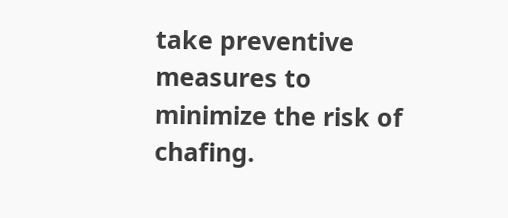take preventive measures to minimize the risk of chafing.